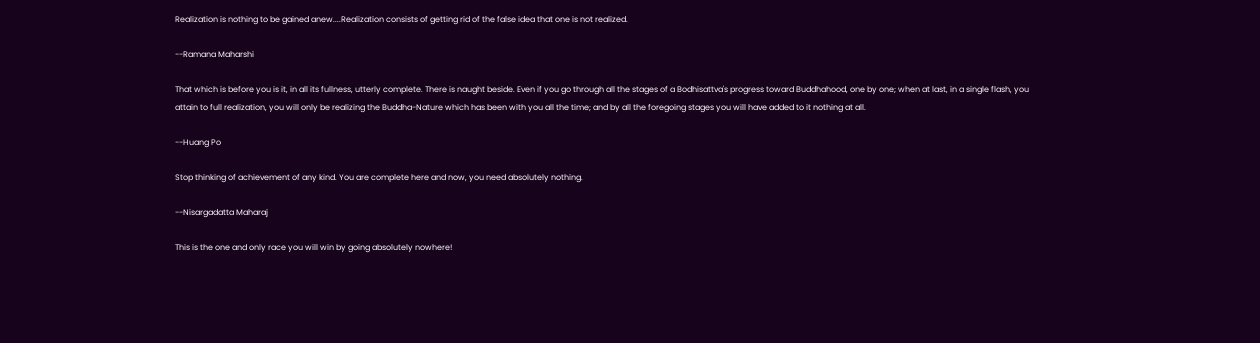Realization is nothing to be gained anew....Realization consists of getting rid of the false idea that one is not realized.

--Ramana Maharshi

That which is before you is it, in all its fullness, utterly complete. There is naught beside. Even if you go through all the stages of a Bodhisattva's progress toward Buddhahood, one by one; when at last, in a single flash, you attain to full realization, you will only be realizing the Buddha-Nature which has been with you all the time; and by all the foregoing stages you will have added to it nothing at all.

--Huang Po

Stop thinking of achievement of any kind. You are complete here and now, you need absolutely nothing.

--Nisargadatta Maharaj

This is the one and only race you will win by going absolutely nowhere!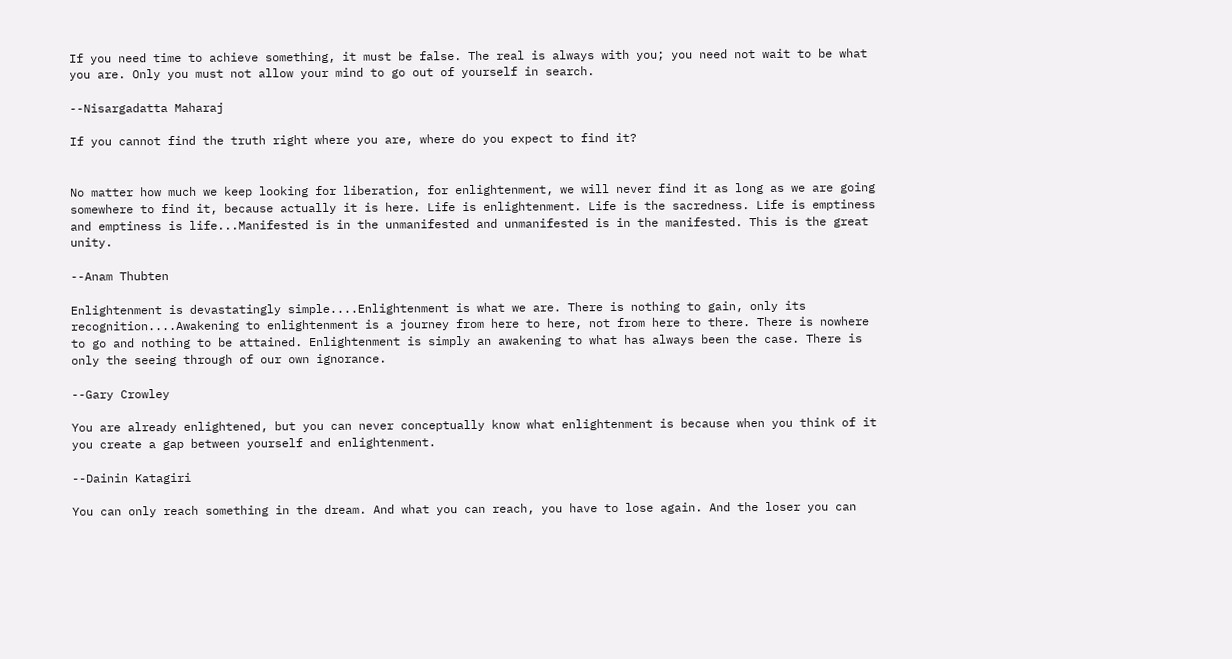If you need time to achieve something, it must be false. The real is always with you; you need not wait to be what you are. Only you must not allow your mind to go out of yourself in search.

--Nisargadatta Maharaj

If you cannot find the truth right where you are, where do you expect to find it?


No matter how much we keep looking for liberation, for enlightenment, we will never find it as long as we are going somewhere to find it, because actually it is here. Life is enlightenment. Life is the sacredness. Life is emptiness and emptiness is life...Manifested is in the unmanifested and unmanifested is in the manifested. This is the great unity.

--Anam Thubten

Enlightenment is devastatingly simple....Enlightenment is what we are. There is nothing to gain, only its recognition....Awakening to enlightenment is a journey from here to here, not from here to there. There is nowhere to go and nothing to be attained. Enlightenment is simply an awakening to what has always been the case. There is only the seeing through of our own ignorance.

--Gary Crowley

You are already enlightened, but you can never conceptually know what enlightenment is because when you think of it you create a gap between yourself and enlightenment.

--Dainin Katagiri

You can only reach something in the dream. And what you can reach, you have to lose again. And the loser you can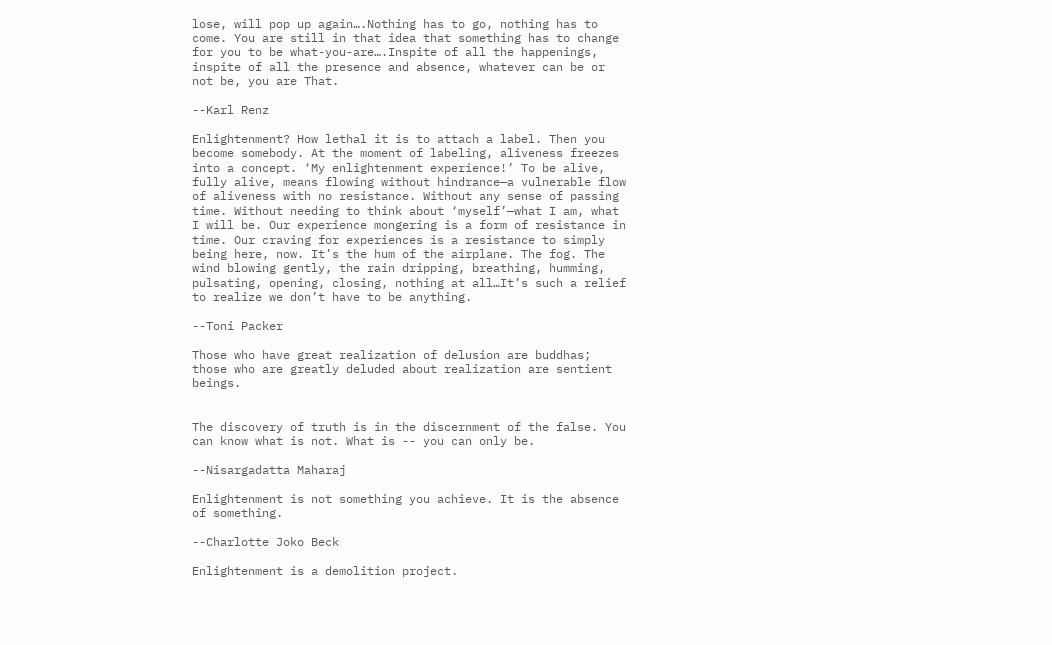lose, will pop up again….Nothing has to go, nothing has to come. You are still in that idea that something has to change for you to be what-you-are….Inspite of all the happenings, inspite of all the presence and absence, whatever can be or not be, you are That.

--Karl Renz

Enlightenment? How lethal it is to attach a label. Then you become somebody. At the moment of labeling, aliveness freezes into a concept. ‘My enlightenment experience!’ To be alive, fully alive, means flowing without hindrance—a vulnerable flow of aliveness with no resistance. Without any sense of passing time. Without needing to think about ‘myself’—what I am, what I will be. Our experience mongering is a form of resistance in time. Our craving for experiences is a resistance to simply being here, now. It’s the hum of the airplane. The fog. The wind blowing gently, the rain dripping, breathing, humming, pulsating, opening, closing, nothing at all…It’s such a relief to realize we don’t have to be anything.

--Toni Packer

Those who have great realization of delusion are buddhas; those who are greatly deluded about realization are sentient beings.


The discovery of truth is in the discernment of the false. You can know what is not. What is -- you can only be.

--Nisargadatta Maharaj

Enlightenment is not something you achieve. It is the absence of something.

--Charlotte Joko Beck

Enlightenment is a demolition project.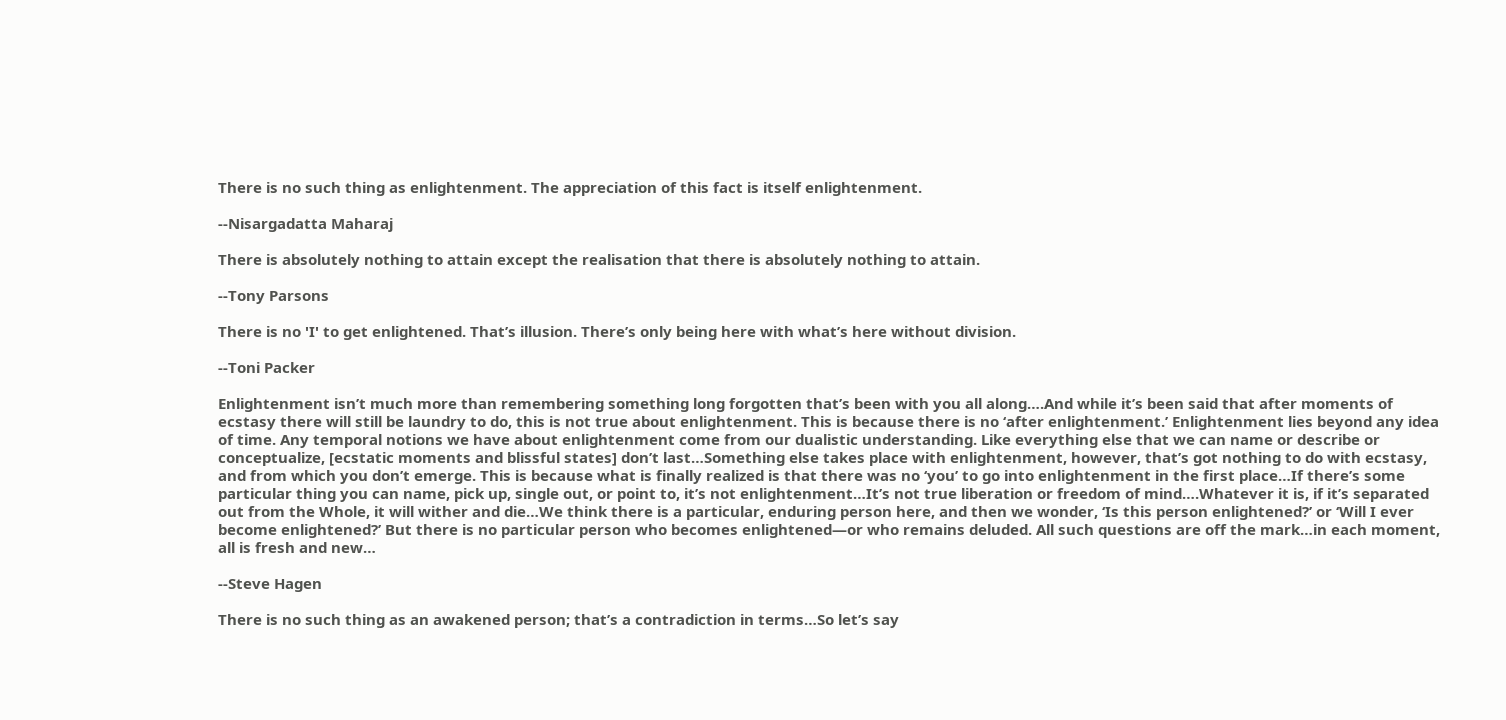There is no such thing as enlightenment. The appreciation of this fact is itself enlightenment.

--Nisargadatta Maharaj

There is absolutely nothing to attain except the realisation that there is absolutely nothing to attain.

--Tony Parsons

There is no 'I' to get enlightened. That’s illusion. There’s only being here with what’s here without division.

--Toni Packer

Enlightenment isn’t much more than remembering something long forgotten that’s been with you all along….And while it’s been said that after moments of ecstasy there will still be laundry to do, this is not true about enlightenment. This is because there is no ‘after enlightenment.’ Enlightenment lies beyond any idea of time. Any temporal notions we have about enlightenment come from our dualistic understanding. Like everything else that we can name or describe or conceptualize, [ecstatic moments and blissful states] don’t last…Something else takes place with enlightenment, however, that’s got nothing to do with ecstasy, and from which you don’t emerge. This is because what is finally realized is that there was no ‘you’ to go into enlightenment in the first place…If there’s some particular thing you can name, pick up, single out, or point to, it’s not enlightenment…It’s not true liberation or freedom of mind….Whatever it is, if it’s separated out from the Whole, it will wither and die…We think there is a particular, enduring person here, and then we wonder, ‘Is this person enlightened?’ or ‘Will I ever become enlightened?’ But there is no particular person who becomes enlightened—or who remains deluded. All such questions are off the mark…in each moment, all is fresh and new…

--Steve Hagen

There is no such thing as an awakened person; that’s a contradiction in terms…So let’s say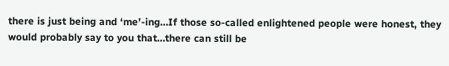there is just being and ‘me’-ing…If those so-called enlightened people were honest, they would probably say to you that…there can still be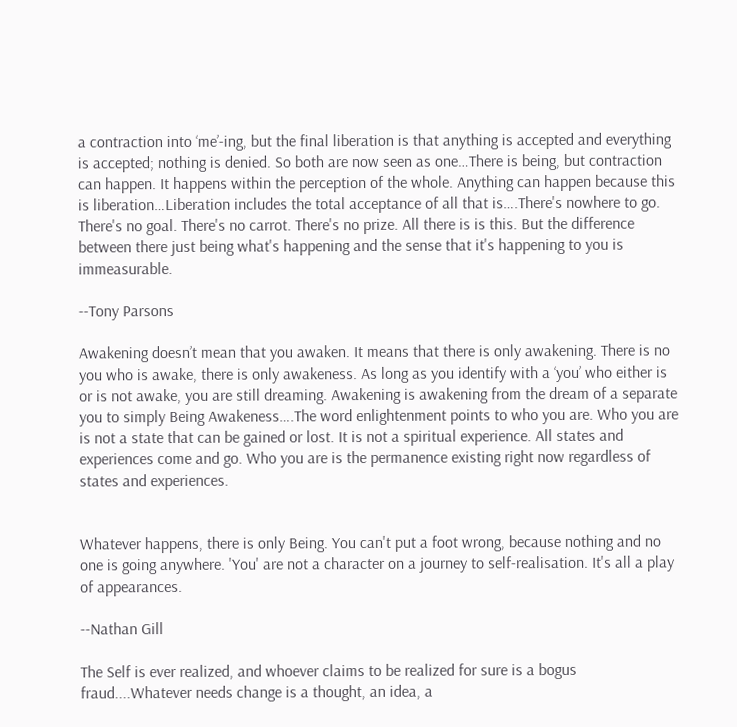a contraction into ‘me’-ing, but the final liberation is that anything is accepted and everything is accepted; nothing is denied. So both are now seen as one…There is being, but contraction can happen. It happens within the perception of the whole. Anything can happen because this is liberation…Liberation includes the total acceptance of all that is….There's nowhere to go. There's no goal. There's no carrot. There's no prize. All there is is this. But the difference between there just being what's happening and the sense that it's happening to you is immeasurable.

--Tony Parsons

Awakening doesn’t mean that you awaken. It means that there is only awakening. There is no you who is awake, there is only awakeness. As long as you identify with a ‘you’ who either is or is not awake, you are still dreaming. Awakening is awakening from the dream of a separate you to simply Being Awakeness….The word enlightenment points to who you are. Who you are is not a state that can be gained or lost. It is not a spiritual experience. All states and experiences come and go. Who you are is the permanence existing right now regardless of states and experiences.


Whatever happens, there is only Being. You can't put a foot wrong, because nothing and no one is going anywhere. 'You' are not a character on a journey to self-realisation. It's all a play of appearances.

--Nathan Gill

The Self is ever realized, and whoever claims to be realized for sure is a bogus fraud....Whatever needs change is a thought, an idea, a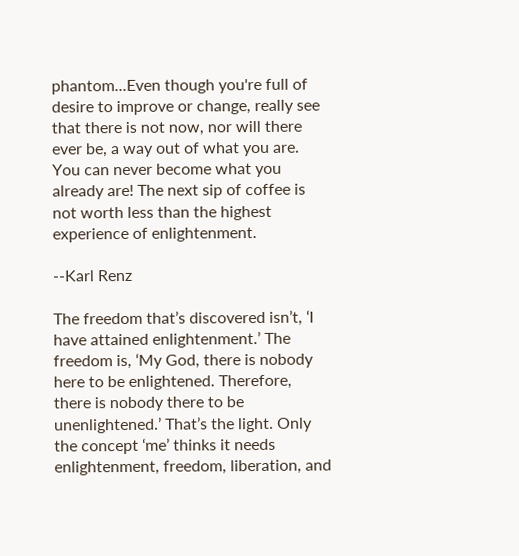phantom...Even though you're full of desire to improve or change, really see that there is not now, nor will there ever be, a way out of what you are. You can never become what you already are! The next sip of coffee is not worth less than the highest experience of enlightenment.

--Karl Renz

The freedom that’s discovered isn’t, ‘I have attained enlightenment.’ The freedom is, ‘My God, there is nobody here to be enlightened. Therefore, there is nobody there to be unenlightened.’ That’s the light. Only the concept ‘me’ thinks it needs enlightenment, freedom, liberation, and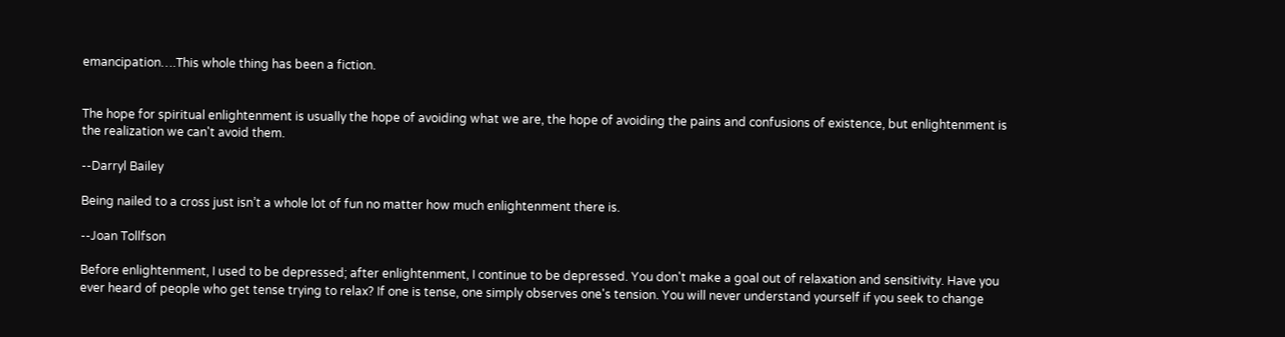emancipation….This whole thing has been a fiction.


The hope for spiritual enlightenment is usually the hope of avoiding what we are, the hope of avoiding the pains and confusions of existence, but enlightenment is the realization we can't avoid them.

--Darryl Bailey

Being nailed to a cross just isn’t a whole lot of fun no matter how much enlightenment there is.

--Joan Tollfson

Before enlightenment, I used to be depressed; after enlightenment, I continue to be depressed. You don't make a goal out of relaxation and sensitivity. Have you ever heard of people who get tense trying to relax? If one is tense, one simply observes one's tension. You will never understand yourself if you seek to change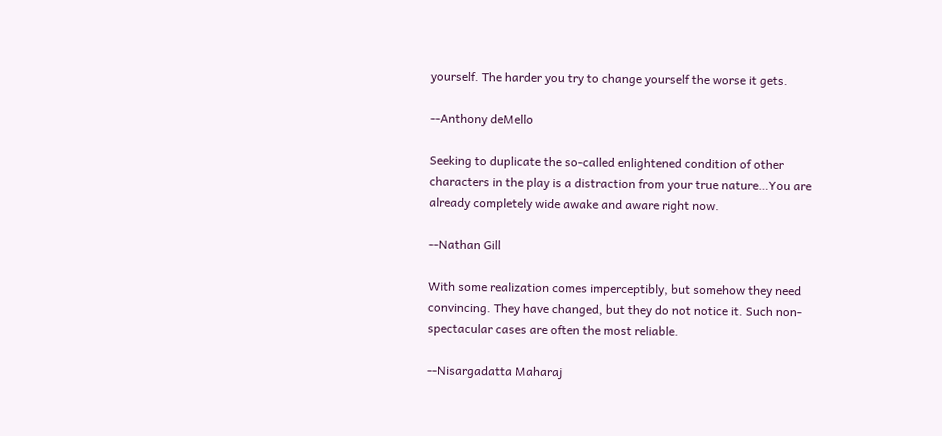yourself. The harder you try to change yourself the worse it gets.

--Anthony deMello

Seeking to duplicate the so-called enlightened condition of other characters in the play is a distraction from your true nature…You are already completely wide awake and aware right now.

--Nathan Gill

With some realization comes imperceptibly, but somehow they need convincing. They have changed, but they do not notice it. Such non-spectacular cases are often the most reliable.

--Nisargadatta Maharaj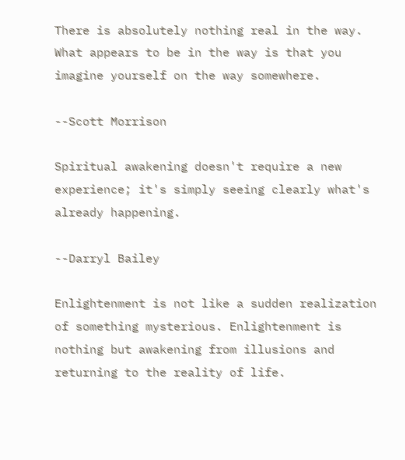There is absolutely nothing real in the way. What appears to be in the way is that you imagine yourself on the way somewhere.

--Scott Morrison

Spiritual awakening doesn't require a new experience; it's simply seeing clearly what's already happening.

--Darryl Bailey

Enlightenment is not like a sudden realization of something mysterious. Enlightenment is nothing but awakening from illusions and returning to the reality of life.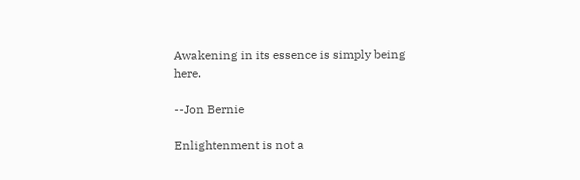Awakening in its essence is simply being here.

--Jon Bernie

Enlightenment is not a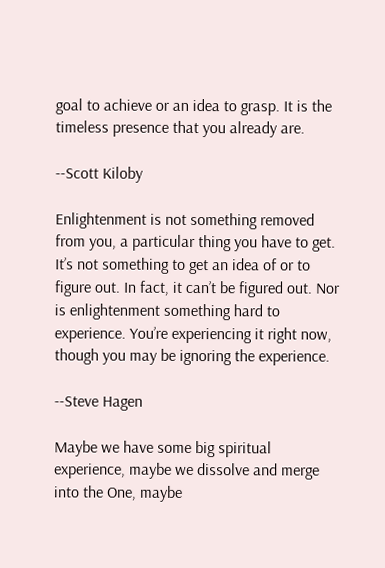goal to achieve or an idea to grasp. It is the timeless presence that you already are.

--Scott Kiloby

Enlightenment is not something removed from you, a particular thing you have to get. It’s not something to get an idea of or to figure out. In fact, it can’t be figured out. Nor is enlightenment something hard to experience. You’re experiencing it right now, though you may be ignoring the experience.

--Steve Hagen

Maybe we have some big spiritual experience, maybe we dissolve and merge into the One, maybe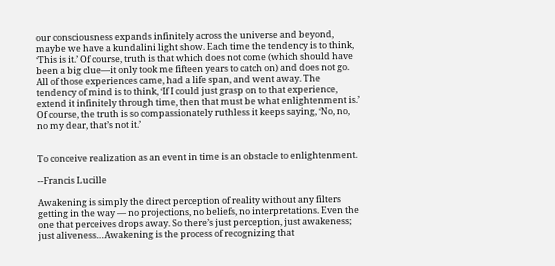our consciousness expands infinitely across the universe and beyond, maybe we have a kundalini light show. Each time the tendency is to think, ‘This is it.’ Of course, truth is that which does not come (which should have been a big clue—it only took me fifteen years to catch on) and does not go. All of those experiences came, had a life span, and went away. The tendency of mind is to think, ‘If I could just grasp on to that experience, extend it infinitely through time, then that must be what enlightenment is.’ Of course, the truth is so compassionately ruthless it keeps saying, ‘No, no, no my dear, that’s not it.’


To conceive realization as an event in time is an obstacle to enlightenment.

--Francis Lucille

Awakening is simply the direct perception of reality without any filters getting in the way — no projections, no beliefs, no interpretations. Even the one that perceives drops away. So there’s just perception, just awakeness; just aliveness…Awakening is the process of recognizing that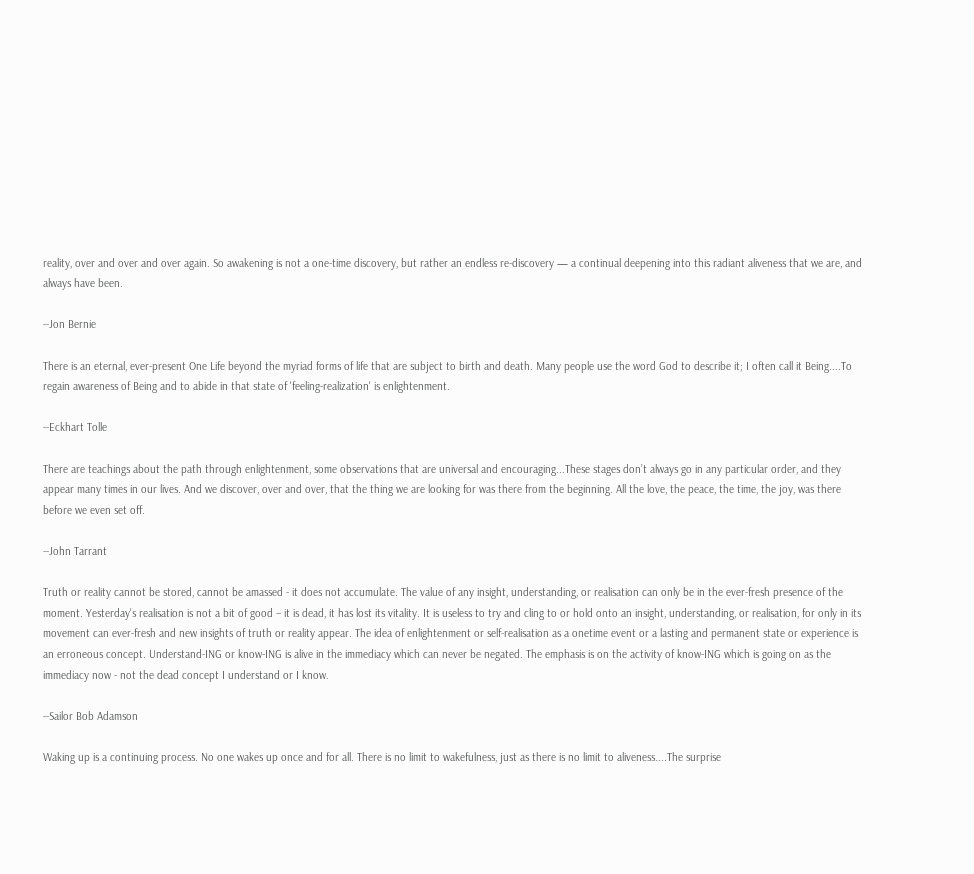reality, over and over and over again. So awakening is not a one-time discovery, but rather an endless re-discovery — a continual deepening into this radiant aliveness that we are, and always have been.

--Jon Bernie

There is an eternal, ever-present One Life beyond the myriad forms of life that are subject to birth and death. Many people use the word God to describe it; I often call it Being....To regain awareness of Being and to abide in that state of 'feeling-realization' is enlightenment.

--Eckhart Tolle

There are teachings about the path through enlightenment, some observations that are universal and encouraging...These stages don’t always go in any particular order, and they appear many times in our lives. And we discover, over and over, that the thing we are looking for was there from the beginning. All the love, the peace, the time, the joy, was there before we even set off.

--John Tarrant

Truth or reality cannot be stored, cannot be amassed - it does not accumulate. The value of any insight, understanding, or realisation can only be in the ever-fresh presence of the moment. Yesterday's realisation is not a bit of good – it is dead, it has lost its vitality. It is useless to try and cling to or hold onto an insight, understanding, or realisation, for only in its movement can ever-fresh and new insights of truth or reality appear. The idea of enlightenment or self-realisation as a onetime event or a lasting and permanent state or experience is an erroneous concept. Understand-ING or know-ING is alive in the immediacy which can never be negated. The emphasis is on the activity of know-ING which is going on as the immediacy now - not the dead concept I understand or I know.

--Sailor Bob Adamson

Waking up is a continuing process. No one wakes up once and for all. There is no limit to wakefulness, just as there is no limit to aliveness....The surprise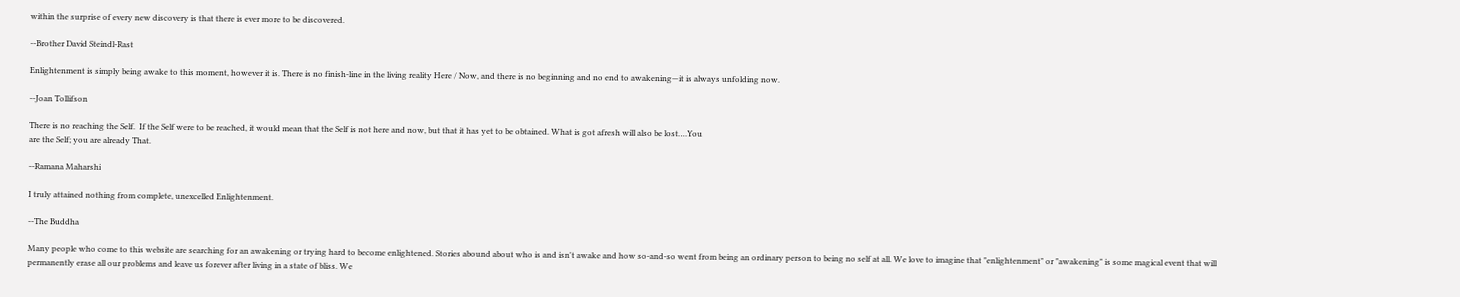within the surprise of every new discovery is that there is ever more to be discovered.

--Brother David Steindl-Rast

Enlightenment is simply being awake to this moment, however it is. There is no finish-line in the living reality Here / Now, and there is no beginning and no end to awakening—it is always unfolding now.

--Joan Tollifson

There is no reaching the Self.  If the Self were to be reached, it would mean that the Self is not here and now, but that it has yet to be obtained. What is got afresh will also be lost….You
are the Self; you are already That.

--Ramana Maharshi

I truly attained nothing from complete, unexcelled Enlightenment.

--The Buddha

Many people who come to this website are searching for an awakening or trying hard to become enlightened. Stories abound about who is and isn't awake and how so-and-so went from being an ordinary person to being no self at all. We love to imagine that "enlightenment" or "awakening" is some magical event that will permanently erase all our problems and leave us forever after living in a state of bliss. We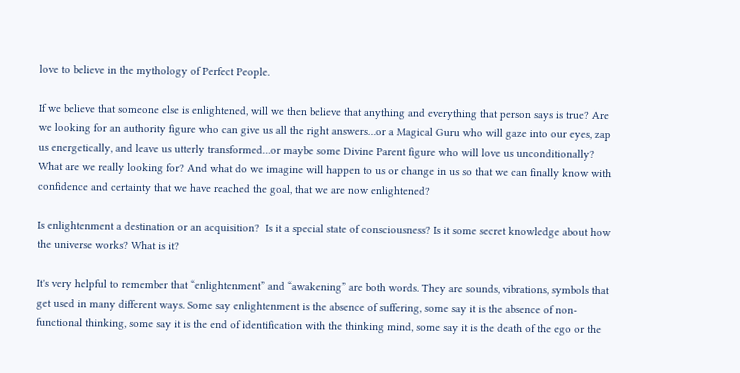love to believe in the mythology of Perfect People.

If we believe that someone else is enlightened, will we then believe that anything and everything that person says is true? Are we looking for an authority figure who can give us all the right answers…or a Magical Guru who will gaze into our eyes, zap us energetically, and leave us utterly transformed…or maybe some Divine Parent figure who will love us unconditionally? What are we really looking for? And what do we imagine will happen to us or change in us so that we can finally know with confidence and certainty that we have reached the goal, that we are now enlightened?

Is enlightenment a destination or an acquisition?  Is it a special state of consciousness? Is it some secret knowledge about how the universe works? What is it?

It's very helpful to remember that “enlightenment” and “awakening” are both words. They are sounds, vibrations, symbols that get used in many different ways. Some say enlightenment is the absence of suffering, some say it is the absence of non-functional thinking, some say it is the end of identification with the thinking mind, some say it is the death of the ego or the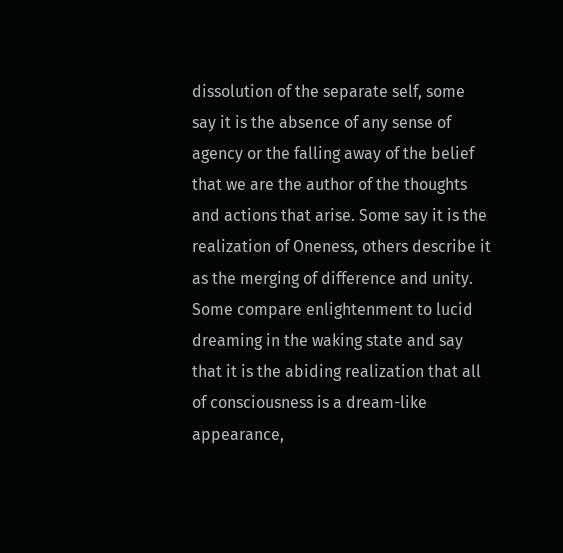dissolution of the separate self, some say it is the absence of any sense of agency or the falling away of the belief that we are the author of the thoughts and actions that arise. Some say it is the realization of Oneness, others describe it as the merging of difference and unity. Some compare enlightenment to lucid dreaming in the waking state and say that it is the abiding realization that all of consciousness is a dream-like appearance,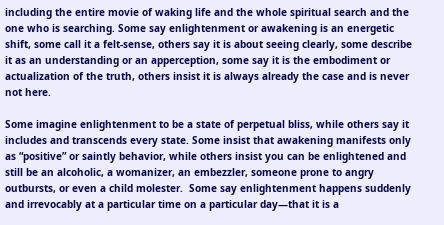including the entire movie of waking life and the whole spiritual search and the one who is searching. Some say enlightenment or awakening is an energetic shift, some call it a felt-sense, others say it is about seeing clearly, some describe it as an understanding or an apperception, some say it is the embodiment or actualization of the truth, others insist it is always already the case and is never not here.

Some imagine enlightenment to be a state of perpetual bliss, while others say it includes and transcends every state. Some insist that awakening manifests only as “positive” or saintly behavior, while others insist you can be enlightened and still be an alcoholic, a womanizer, an embezzler, someone prone to angry outbursts, or even a child molester.  Some say enlightenment happens suddenly and irrevocably at a particular time on a particular day—that it is a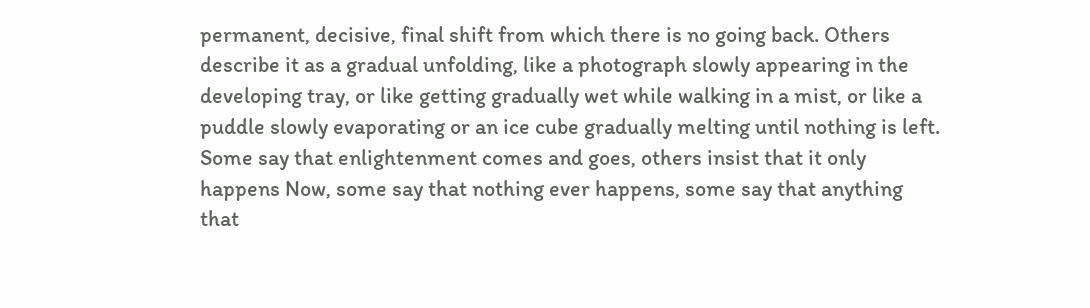permanent, decisive, final shift from which there is no going back. Others describe it as a gradual unfolding, like a photograph slowly appearing in the developing tray, or like getting gradually wet while walking in a mist, or like a puddle slowly evaporating or an ice cube gradually melting until nothing is left. Some say that enlightenment comes and goes, others insist that it only happens Now, some say that nothing ever happens, some say that anything that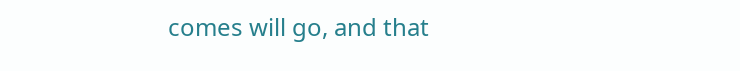comes will go, and that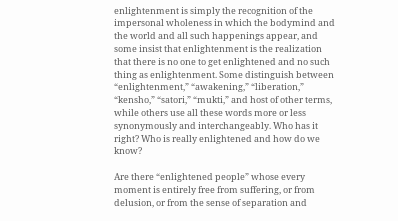enlightenment is simply the recognition of the impersonal wholeness in which the bodymind and the world and all such happenings appear, and some insist that enlightenment is the realization that there is no one to get enlightened and no such thing as enlightenment. Some distinguish between “enlightenment,” “awakening,” “liberation,” “kensho,” “satori,” “mukti,” and host of other terms, while others use all these words more or less synonymously and interchangeably. Who has it right? Who is really enlightened and how do we know?

Are there “enlightened people” whose every moment is entirely free from suffering, or from delusion, or from the sense of separation and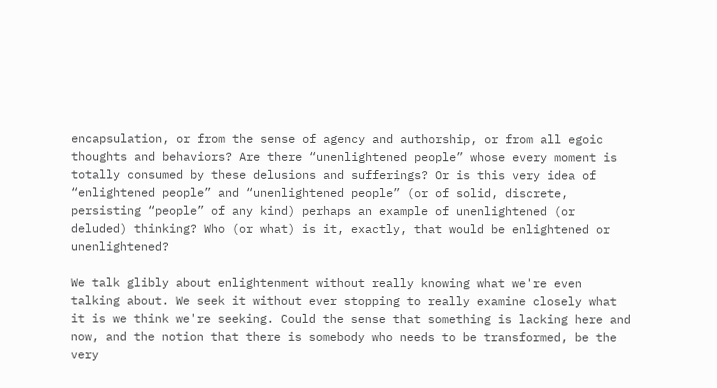encapsulation, or from the sense of agency and authorship, or from all egoic thoughts and behaviors? Are there “unenlightened people” whose every moment is totally consumed by these delusions and sufferings? Or is this very idea of “enlightened people” and “unenlightened people” (or of solid, discrete, persisting “people” of any kind) perhaps an example of unenlightened (or deluded) thinking? Who (or what) is it, exactly, that would be enlightened or unenlightened?

We talk glibly about enlightenment without really knowing what we're even talking about. We seek it without ever stopping to really examine closely what it is we think we're seeking. Could the sense that something is lacking here and now, and the notion that there is somebody who needs to be transformed, be the very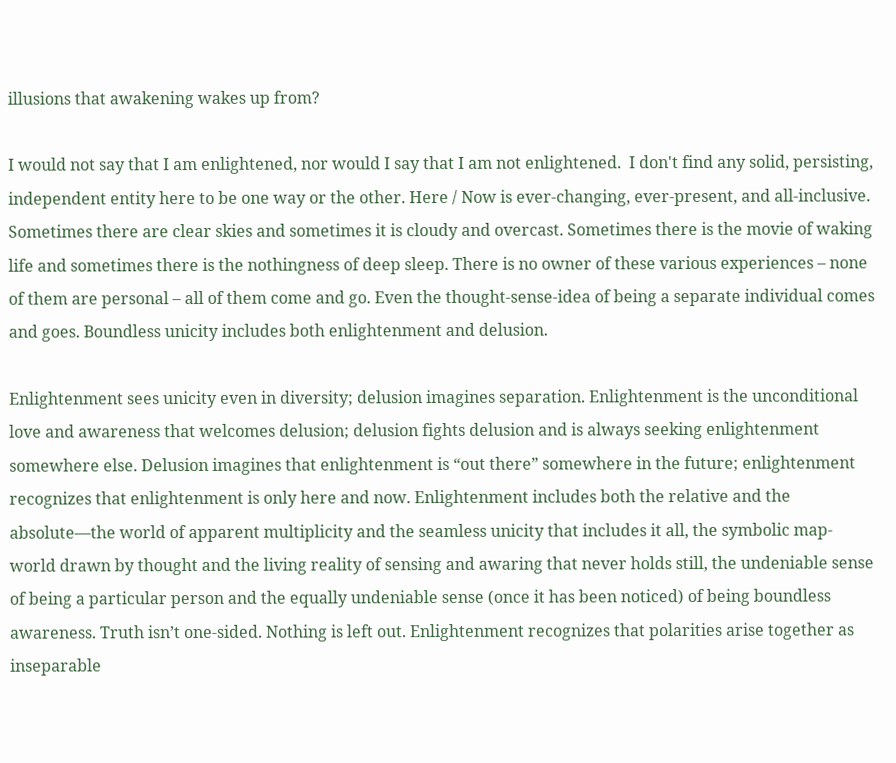illusions that awakening wakes up from?

I would not say that I am enlightened, nor would I say that I am not enlightened.  I don't find any solid, persisting, independent entity here to be one way or the other. Here / Now is ever-changing, ever-present, and all-inclusive. Sometimes there are clear skies and sometimes it is cloudy and overcast. Sometimes there is the movie of waking life and sometimes there is the nothingness of deep sleep. There is no owner of these various experiences – none of them are personal – all of them come and go. Even the thought-sense-idea of being a separate individual comes and goes. Boundless unicity includes both enlightenment and delusion.

Enlightenment sees unicity even in diversity; delusion imagines separation. Enlightenment is the unconditional love and awareness that welcomes delusion; delusion fights delusion and is always seeking enlightenment somewhere else. Delusion imagines that enlightenment is “out there” somewhere in the future; enlightenment recognizes that enlightenment is only here and now. Enlightenment includes both the relative and the absolute—the world of apparent multiplicity and the seamless unicity that includes it all, the symbolic map-world drawn by thought and the living reality of sensing and awaring that never holds still, the undeniable sense of being a particular person and the equally undeniable sense (once it has been noticed) of being boundless awareness. Truth isn’t one-sided. Nothing is left out. Enlightenment recognizes that polarities arise together as inseparable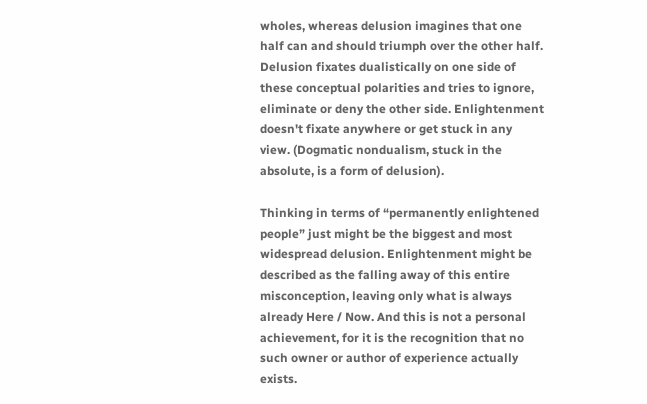wholes, whereas delusion imagines that one half can and should triumph over the other half. Delusion fixates dualistically on one side of these conceptual polarities and tries to ignore, eliminate or deny the other side. Enlightenment doesn't fixate anywhere or get stuck in any view. (Dogmatic nondualism, stuck in the absolute, is a form of delusion).

Thinking in terms of “permanently enlightened people” just might be the biggest and most widespread delusion. Enlightenment might be described as the falling away of this entire misconception, leaving only what is always already Here / Now. And this is not a personal achievement, for it is the recognition that no such owner or author of experience actually exists.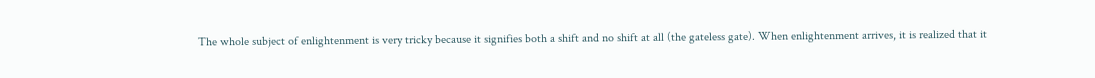The whole subject of enlightenment is very tricky because it signifies both a shift and no shift at all (the gateless gate). When enlightenment arrives, it is realized that it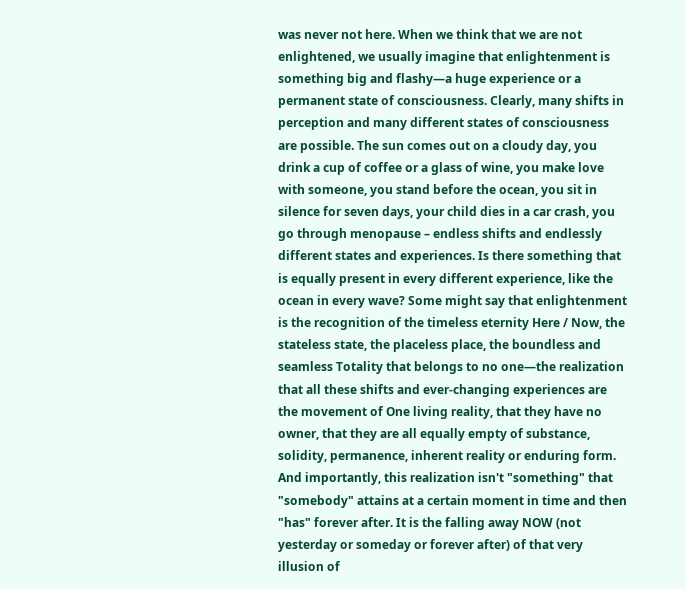was never not here. When we think that we are not enlightened, we usually imagine that enlightenment is something big and flashy—a huge experience or a permanent state of consciousness. Clearly, many shifts in perception and many different states of consciousness are possible. The sun comes out on a cloudy day, you drink a cup of coffee or a glass of wine, you make love with someone, you stand before the ocean, you sit in silence for seven days, your child dies in a car crash, you go through menopause – endless shifts and endlessly different states and experiences. Is there something that is equally present in every different experience, like the ocean in every wave? Some might say that enlightenment is the recognition of the timeless eternity Here / Now, the stateless state, the placeless place, the boundless and seamless Totality that belongs to no one—the realization that all these shifts and ever-changing experiences are the movement of One living reality, that they have no owner, that they are all equally empty of substance, solidity, permanence, inherent reality or enduring form. And importantly, this realization isn't "something" that "somebody" attains at a certain moment in time and then "has" forever after. It is the falling away NOW (not yesterday or someday or forever after) of that very illusion of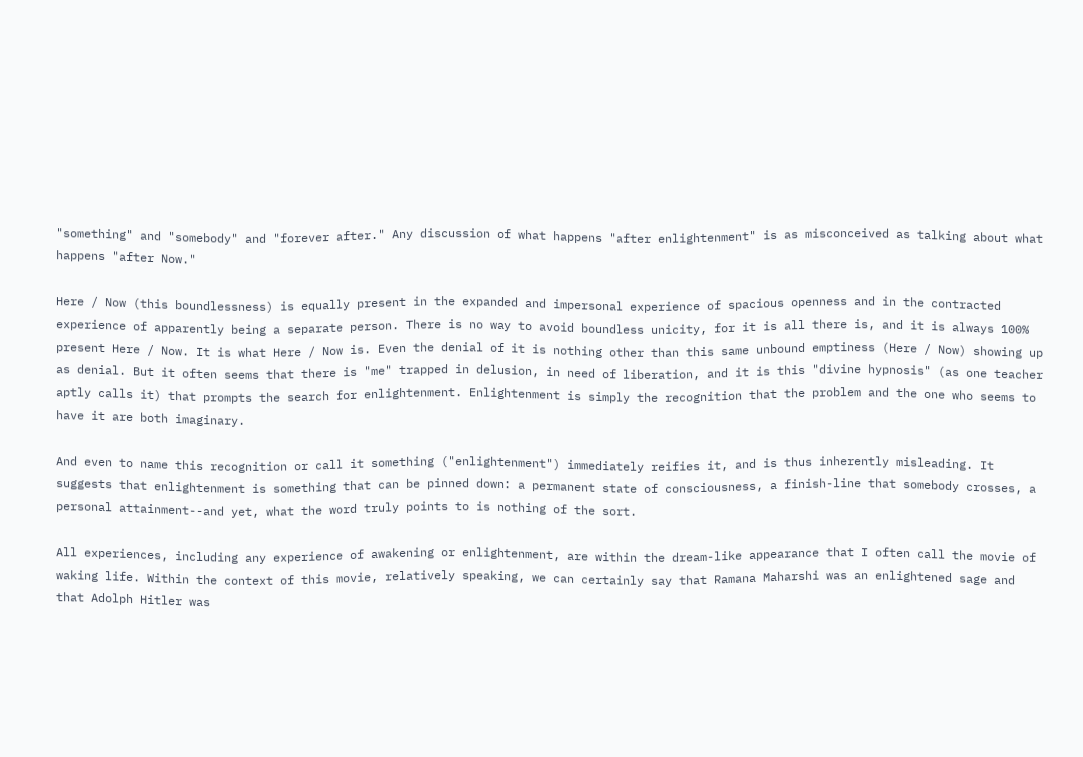"something" and "somebody" and "forever after." Any discussion of what happens "after enlightenment" is as misconceived as talking about what happens "after Now."

Here / Now (this boundlessness) is equally present in the expanded and impersonal experience of spacious openness and in the contracted experience of apparently being a separate person. There is no way to avoid boundless unicity, for it is all there is, and it is always 100% present Here / Now. It is what Here / Now is. Even the denial of it is nothing other than this same unbound emptiness (Here / Now) showing up as denial. But it often seems that there is "me" trapped in delusion, in need of liberation, and it is this "divine hypnosis" (as one teacher aptly calls it) that prompts the search for enlightenment. Enlightenment is simply the recognition that the problem and the one who seems to have it are both imaginary.

And even to name this recognition or call it something ("enlightenment") immediately reifies it, and is thus inherently misleading. It suggests that enlightenment is something that can be pinned down: a permanent state of consciousness, a finish-line that somebody crosses, a personal attainment--and yet, what the word truly points to is nothing of the sort.

All experiences, including any experience of awakening or enlightenment, are within the dream-like appearance that I often call the movie of waking life. Within the context of this movie, relatively speaking, we can certainly say that Ramana Maharshi was an enlightened sage and that Adolph Hitler was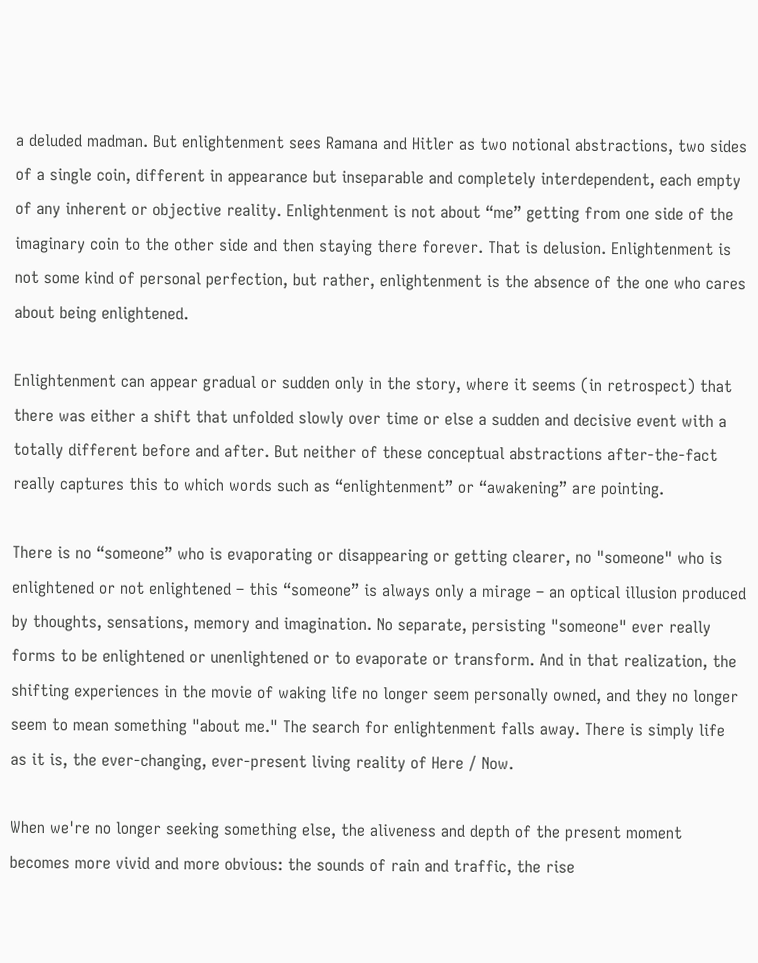a deluded madman. But enlightenment sees Ramana and Hitler as two notional abstractions, two sides of a single coin, different in appearance but inseparable and completely interdependent, each empty of any inherent or objective reality. Enlightenment is not about “me” getting from one side of the imaginary coin to the other side and then staying there forever. That is delusion. Enlightenment is not some kind of personal perfection, but rather, enlightenment is the absence of the one who cares about being enlightened.

Enlightenment can appear gradual or sudden only in the story, where it seems (in retrospect) that there was either a shift that unfolded slowly over time or else a sudden and decisive event with a totally different before and after. But neither of these conceptual abstractions after-the-fact really captures this to which words such as “enlightenment” or “awakening” are pointing.

There is no “someone” who is evaporating or disappearing or getting clearer, no "someone" who is enlightened or not enlightened – this “someone” is always only a mirage – an optical illusion produced by thoughts, sensations, memory and imagination. No separate, persisting "someone" ever really forms to be enlightened or unenlightened or to evaporate or transform. And in that realization, the shifting experiences in the movie of waking life no longer seem personally owned, and they no longer seem to mean something "about me." The search for enlightenment falls away. There is simply life as it is, the ever-changing, ever-present living reality of Here / Now.

When we're no longer seeking something else, the aliveness and depth of the present moment becomes more vivid and more obvious: the sounds of rain and traffic, the rise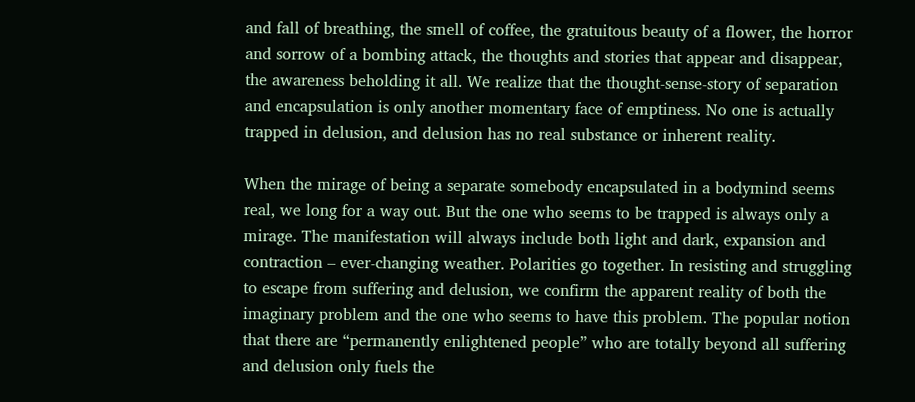and fall of breathing, the smell of coffee, the gratuitous beauty of a flower, the horror and sorrow of a bombing attack, the thoughts and stories that appear and disappear, the awareness beholding it all. We realize that the thought-sense-story of separation and encapsulation is only another momentary face of emptiness. No one is actually trapped in delusion, and delusion has no real substance or inherent reality.

When the mirage of being a separate somebody encapsulated in a bodymind seems real, we long for a way out. But the one who seems to be trapped is always only a mirage. The manifestation will always include both light and dark, expansion and contraction – ever-changing weather. Polarities go together. In resisting and struggling to escape from suffering and delusion, we confirm the apparent reality of both the imaginary problem and the one who seems to have this problem. The popular notion that there are “permanently enlightened people” who are totally beyond all suffering and delusion only fuels the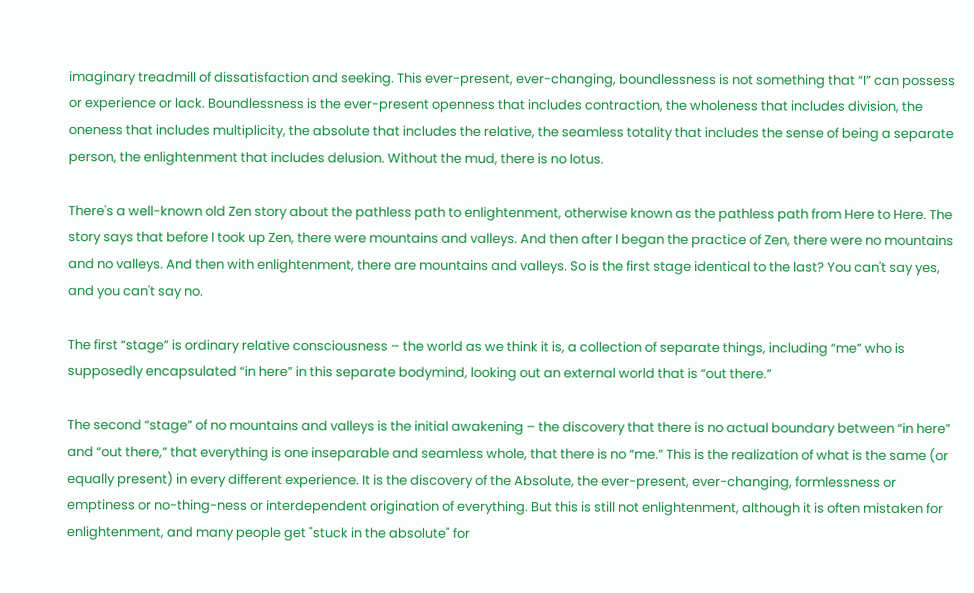imaginary treadmill of dissatisfaction and seeking. This ever-present, ever-changing, boundlessness is not something that “I” can possess or experience or lack. Boundlessness is the ever-present openness that includes contraction, the wholeness that includes division, the oneness that includes multiplicity, the absolute that includes the relative, the seamless totality that includes the sense of being a separate person, the enlightenment that includes delusion. Without the mud, there is no lotus.

There's a well-known old Zen story about the pathless path to enlightenment, otherwise known as the pathless path from Here to Here. The story says that before I took up Zen, there were mountains and valleys. And then after I began the practice of Zen, there were no mountains and no valleys. And then with enlightenment, there are mountains and valleys. So is the first stage identical to the last? You can't say yes, and you can't say no.

The first “stage” is ordinary relative consciousness – the world as we think it is, a collection of separate things, including “me” who is supposedly encapsulated “in here” in this separate bodymind, looking out an external world that is “out there.”

The second “stage” of no mountains and valleys is the initial awakening – the discovery that there is no actual boundary between “in here” and “out there,” that everything is one inseparable and seamless whole, that there is no “me.” This is the realization of what is the same (or equally present) in every different experience. It is the discovery of the Absolute, the ever-present, ever-changing, formlessness or emptiness or no-thing-ness or interdependent origination of everything. But this is still not enlightenment, although it is often mistaken for enlightenment, and many people get "stuck in the absolute" for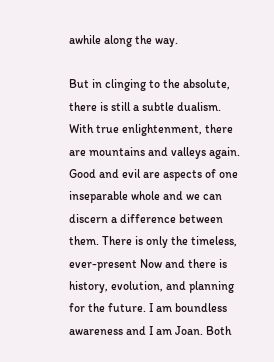awhile along the way.

But in clinging to the absolute, there is still a subtle dualism. With true enlightenment, there are mountains and valleys again. Good and evil are aspects of one inseparable whole and we can discern a difference between them. There is only the timeless, ever-present Now and there is history, evolution, and planning for the future. I am boundless awareness and I am Joan. Both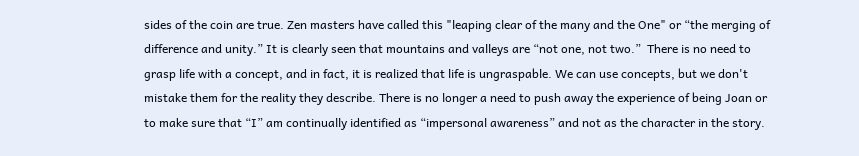sides of the coin are true. Zen masters have called this "leaping clear of the many and the One" or “the merging of difference and unity.” It is clearly seen that mountains and valleys are “not one, not two.”  There is no need to grasp life with a concept, and in fact, it is realized that life is ungraspable. We can use concepts, but we don't mistake them for the reality they describe. There is no longer a need to push away the experience of being Joan or to make sure that “I” am continually identified as “impersonal awareness” and not as the character in the story.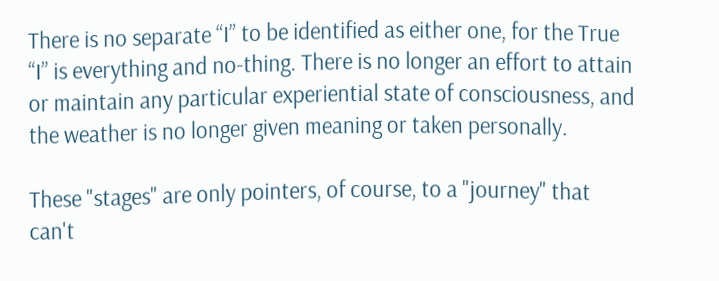There is no separate “I” to be identified as either one, for the True “I” is everything and no-thing. There is no longer an effort to attain or maintain any particular experiential state of consciousness, and the weather is no longer given meaning or taken personally.

These "stages" are only pointers, of course, to a "journey" that can't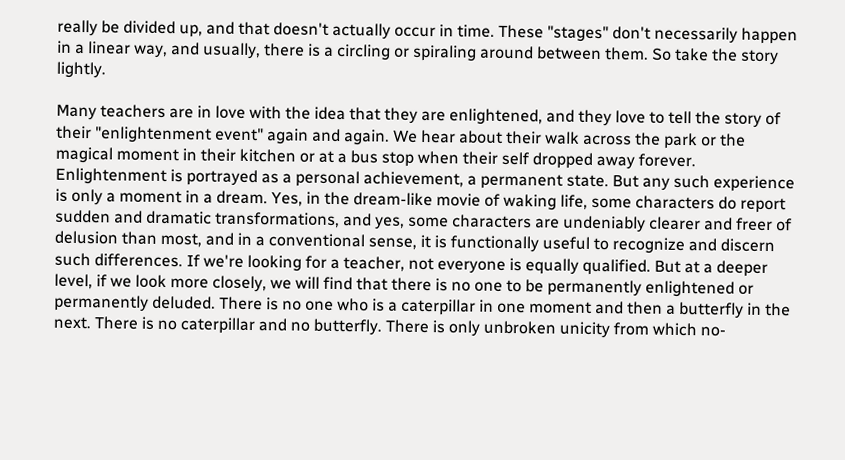really be divided up, and that doesn't actually occur in time. These "stages" don't necessarily happen in a linear way, and usually, there is a circling or spiraling around between them. So take the story lightly.

Many teachers are in love with the idea that they are enlightened, and they love to tell the story of their "enlightenment event" again and again. We hear about their walk across the park or the magical moment in their kitchen or at a bus stop when their self dropped away forever. Enlightenment is portrayed as a personal achievement, a permanent state. But any such experience is only a moment in a dream. Yes, in the dream-like movie of waking life, some characters do report sudden and dramatic transformations, and yes, some characters are undeniably clearer and freer of delusion than most, and in a conventional sense, it is functionally useful to recognize and discern such differences. If we're looking for a teacher, not everyone is equally qualified. But at a deeper level, if we look more closely, we will find that there is no one to be permanently enlightened or permanently deluded. There is no one who is a caterpillar in one moment and then a butterfly in the next. There is no caterpillar and no butterfly. There is only unbroken unicity from which no-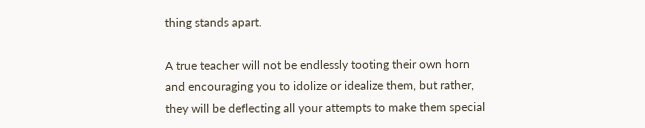thing stands apart.

A true teacher will not be endlessly tooting their own horn and encouraging you to idolize or idealize them, but rather, they will be deflecting all your attempts to make them special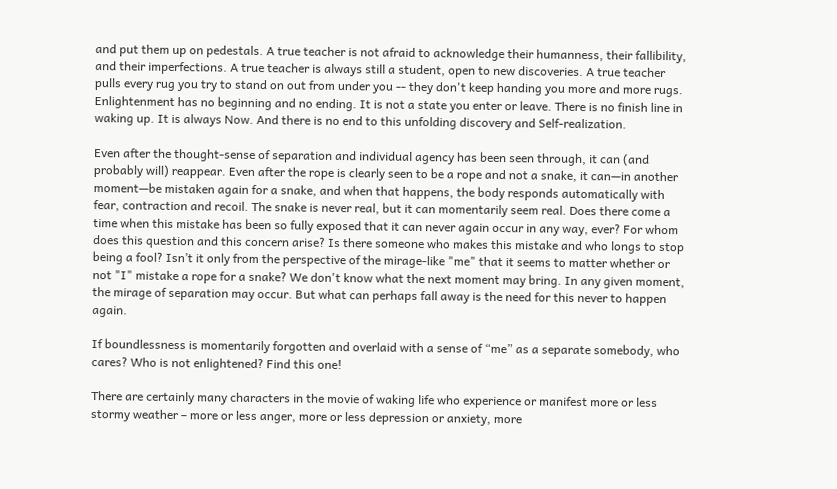and put them up on pedestals. A true teacher is not afraid to acknowledge their humanness, their fallibility, and their imperfections. A true teacher is always still a student, open to new discoveries. A true teacher pulls every rug you try to stand on out from under you -- they don't keep handing you more and more rugs. Enlightenment has no beginning and no ending. It is not a state you enter or leave. There is no finish line in waking up. It is always Now. And there is no end to this unfolding discovery and Self-realization.

Even after the thought-sense of separation and individual agency has been seen through, it can (and probably will) reappear. Even after the rope is clearly seen to be a rope and not a snake, it can—in another moment—be mistaken again for a snake, and when that happens, the body responds automatically with fear, contraction and recoil. The snake is never real, but it can momentarily seem real. Does there come a time when this mistake has been so fully exposed that it can never again occur in any way, ever? For whom does this question and this concern arise? Is there someone who makes this mistake and who longs to stop being a fool? Isn’t it only from the perspective of the mirage-like "me" that it seems to matter whether or not "I" mistake a rope for a snake? We don't know what the next moment may bring. In any given moment, the mirage of separation may occur. But what can perhaps fall away is the need for this never to happen again.

If boundlessness is momentarily forgotten and overlaid with a sense of “me” as a separate somebody, who cares? Who is not enlightened? Find this one!

There are certainly many characters in the movie of waking life who experience or manifest more or less stormy weather – more or less anger, more or less depression or anxiety, more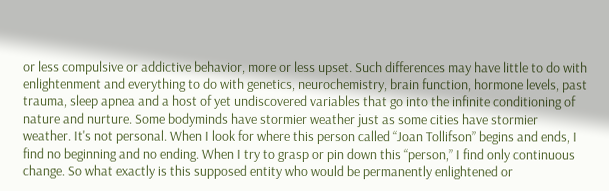or less compulsive or addictive behavior, more or less upset. Such differences may have little to do with enlightenment and everything to do with genetics, neurochemistry, brain function, hormone levels, past trauma, sleep apnea and a host of yet undiscovered variables that go into the infinite conditioning of nature and nurture. Some bodyminds have stormier weather just as some cities have stormier weather. It's not personal. When I look for where this person called “Joan Tollifson” begins and ends, I find no beginning and no ending. When I try to grasp or pin down this “person,” I find only continuous change. So what exactly is this supposed entity who would be permanently enlightened or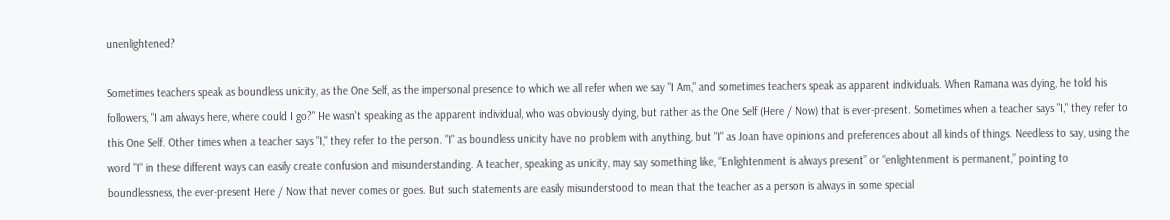unenlightened?

Sometimes teachers speak as boundless unicity, as the One Self, as the impersonal presence to which we all refer when we say "I Am," and sometimes teachers speak as apparent individuals. When Ramana was dying, he told his followers, "I am always here, where could I go?" He wasn't speaking as the apparent individual, who was obviously dying, but rather as the One Self (Here / Now) that is ever-present. Sometimes when a teacher says "I," they refer to this One Self. Other times when a teacher says "I," they refer to the person. "I" as boundless unicity have no problem with anything, but "I" as Joan have opinions and preferences about all kinds of things. Needless to say, using the word "I" in these different ways can easily create confusion and misunderstanding. A teacher, speaking as unicity, may say something like, “Enlightenment is always present” or “enlightenment is permanent,” pointing to boundlessness, the ever-present Here / Now that never comes or goes. But such statements are easily misunderstood to mean that the teacher as a person is always in some special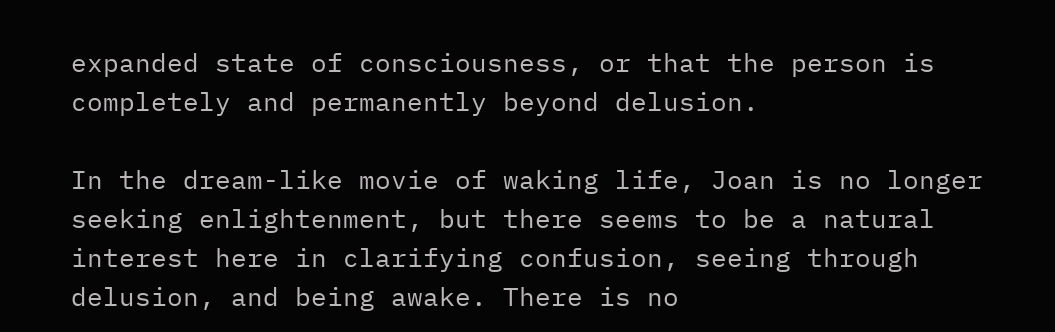expanded state of consciousness, or that the person is completely and permanently beyond delusion.

In the dream-like movie of waking life, Joan is no longer seeking enlightenment, but there seems to be a natural interest here in clarifying confusion, seeing through delusion, and being awake. There is no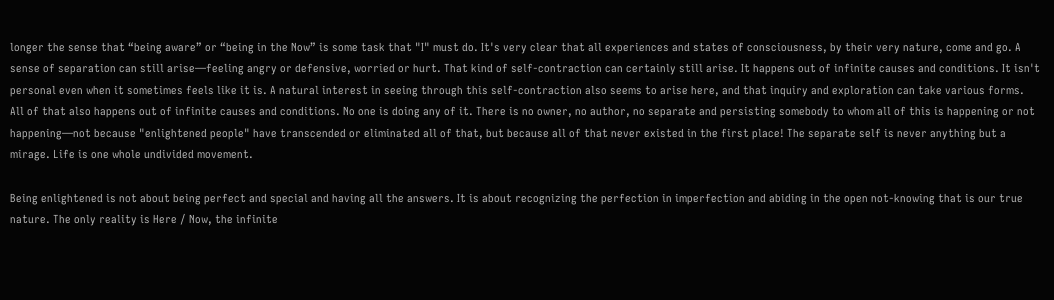longer the sense that “being aware” or “being in the Now” is some task that "I" must do. It's very clear that all experiences and states of consciousness, by their very nature, come and go. A sense of separation can still arise—feeling angry or defensive, worried or hurt. That kind of self-contraction can certainly still arise. It happens out of infinite causes and conditions. It isn't personal even when it sometimes feels like it is. A natural interest in seeing through this self-contraction also seems to arise here, and that inquiry and exploration can take various forms. All of that also happens out of infinite causes and conditions. No one is doing any of it. There is no owner, no author, no separate and persisting somebody to whom all of this is happening or not happening—not because "enlightened people" have transcended or eliminated all of that, but because all of that never existed in the first place! The separate self is never anything but a mirage. Life is one whole undivided movement.

Being enlightened is not about being perfect and special and having all the answers. It is about recognizing the perfection in imperfection and abiding in the open not-knowing that is our true nature. The only reality is Here / Now, the infinite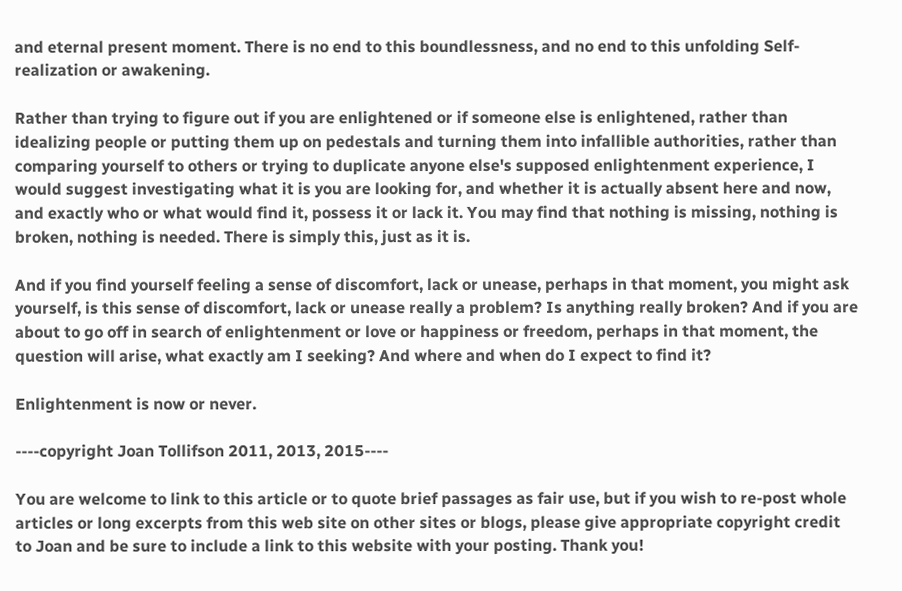and eternal present moment. There is no end to this boundlessness, and no end to this unfolding Self-realization or awakening.

Rather than trying to figure out if you are enlightened or if someone else is enlightened, rather than idealizing people or putting them up on pedestals and turning them into infallible authorities, rather than comparing yourself to others or trying to duplicate anyone else's supposed enlightenment experience, I would suggest investigating what it is you are looking for, and whether it is actually absent here and now, and exactly who or what would find it, possess it or lack it. You may find that nothing is missing, nothing is broken, nothing is needed. There is simply this, just as it is.

And if you find yourself feeling a sense of discomfort, lack or unease, perhaps in that moment, you might ask yourself, is this sense of discomfort, lack or unease really a problem? Is anything really broken? And if you are about to go off in search of enlightenment or love or happiness or freedom, perhaps in that moment, the question will arise, what exactly am I seeking? And where and when do I expect to find it?

Enlightenment is now or never.

----copyright Joan Tollifson 2011, 2013, 2015----

You are welcome to link to this article or to quote brief passages as fair use, but if you wish to re-post whole articles or long excerpts from this web site on other sites or blogs, please give appropriate copyright credit to Joan and be sure to include a link to this website with your posting. Thank you!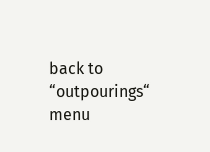back to “outpourings“ menu